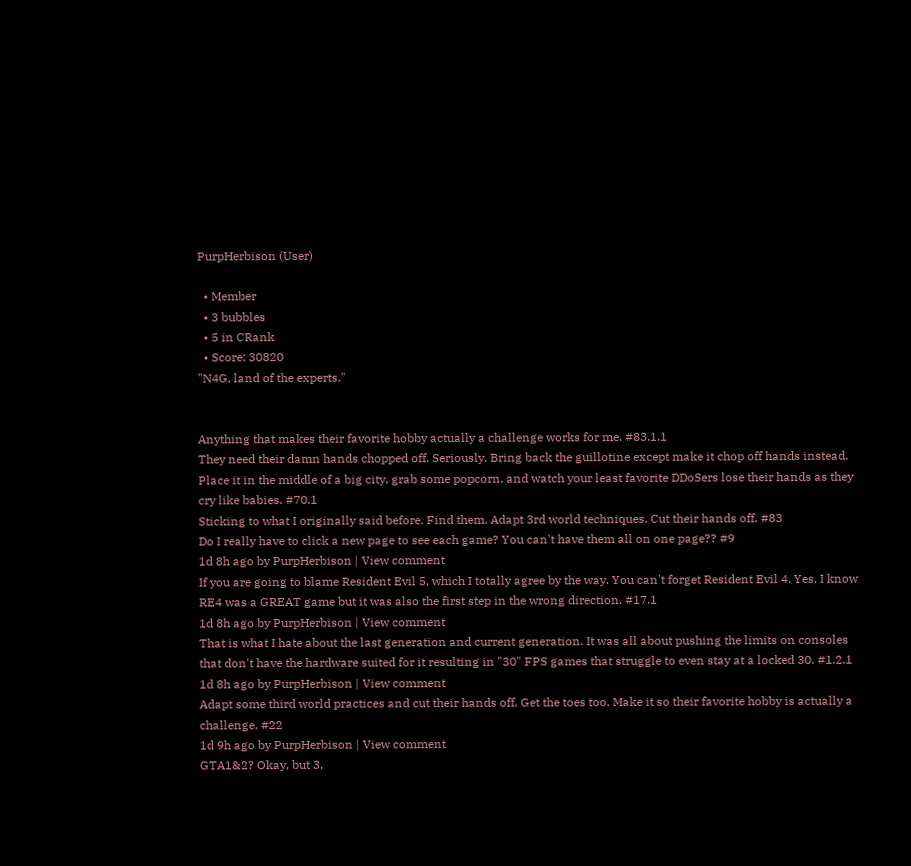PurpHerbison (User)

  • Member
  • 3 bubbles
  • 5 in CRank
  • Score: 30820
"N4G, land of the experts."


Anything that makes their favorite hobby actually a challenge works for me. #83.1.1
They need their damn hands chopped off. Seriously. Bring back the guillotine except make it chop off hands instead. Place it in the middle of a big city, grab some popcorn, and watch your least favorite DDoSers lose their hands as they cry like babies. #70.1
Sticking to what I originally said before. Find them. Adapt 3rd world techniques. Cut their hands off. #83
Do I really have to click a new page to see each game? You can't have them all on one page?? #9
1d 8h ago by PurpHerbison | View comment
If you are going to blame Resident Evil 5, which I totally agree by the way. You can't forget Resident Evil 4. Yes, I know RE4 was a GREAT game but it was also the first step in the wrong direction. #17.1
1d 8h ago by PurpHerbison | View comment
That is what I hate about the last generation and current generation. It was all about pushing the limits on consoles that don't have the hardware suited for it resulting in "30" FPS games that struggle to even stay at a locked 30. #1.2.1
1d 8h ago by PurpHerbison | View comment
Adapt some third world practices and cut their hands off. Get the toes too. Make it so their favorite hobby is actually a challenge. #22
1d 9h ago by PurpHerbison | View comment
GTA1&2? Okay, but 3,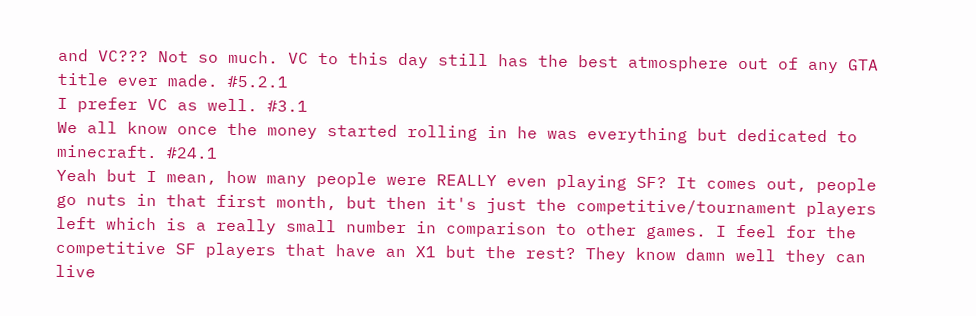and VC??? Not so much. VC to this day still has the best atmosphere out of any GTA title ever made. #5.2.1
I prefer VC as well. #3.1
We all know once the money started rolling in he was everything but dedicated to minecraft. #24.1
Yeah but I mean, how many people were REALLY even playing SF? It comes out, people go nuts in that first month, but then it's just the competitive/tournament players left which is a really small number in comparison to other games. I feel for the competitive SF players that have an X1 but the rest? They know damn well they can live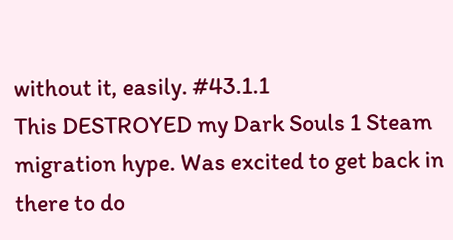without it, easily. #43.1.1
This DESTROYED my Dark Souls 1 Steam migration hype. Was excited to get back in there to do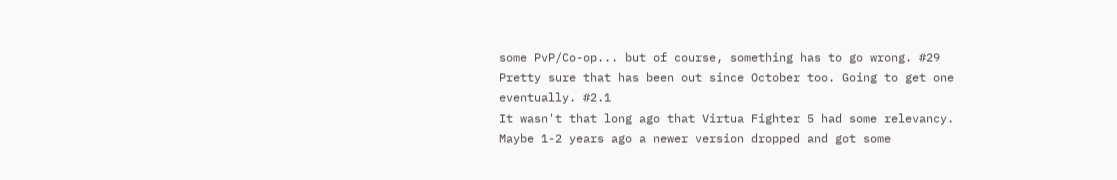some PvP/Co-op... but of course, something has to go wrong. #29
Pretty sure that has been out since October too. Going to get one eventually. #2.1
It wasn't that long ago that Virtua Fighter 5 had some relevancy. Maybe 1-2 years ago a newer version dropped and got some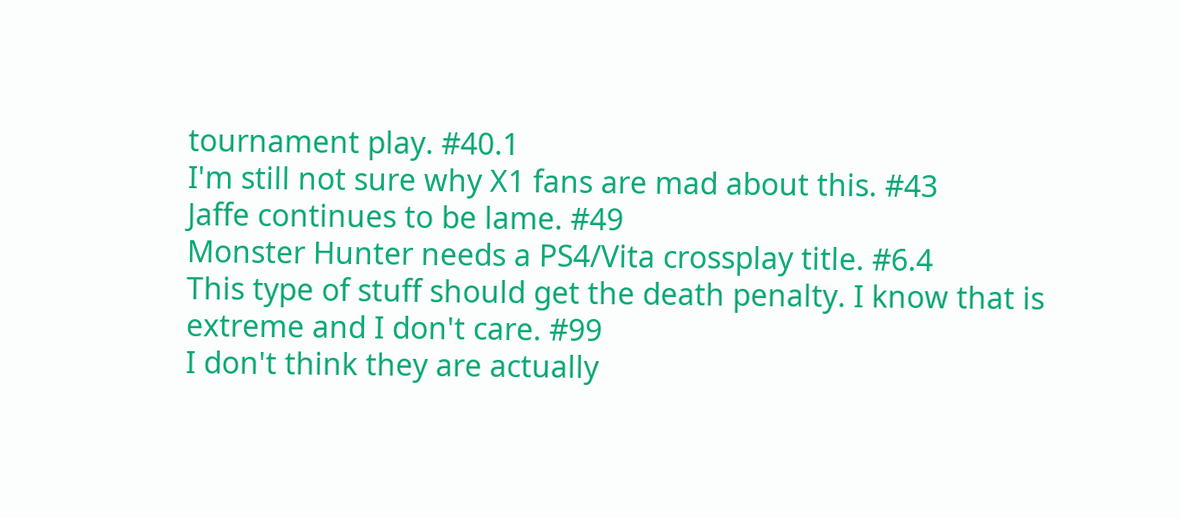tournament play. #40.1
I'm still not sure why X1 fans are mad about this. #43
Jaffe continues to be lame. #49
Monster Hunter needs a PS4/Vita crossplay title. #6.4
This type of stuff should get the death penalty. I know that is extreme and I don't care. #99
I don't think they are actually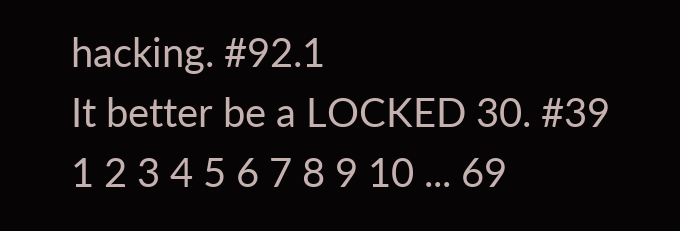hacking. #92.1
It better be a LOCKED 30. #39
1 2 3 4 5 6 7 8 9 10 ... 69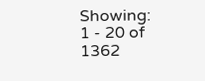Showing: 1 - 20 of 1362